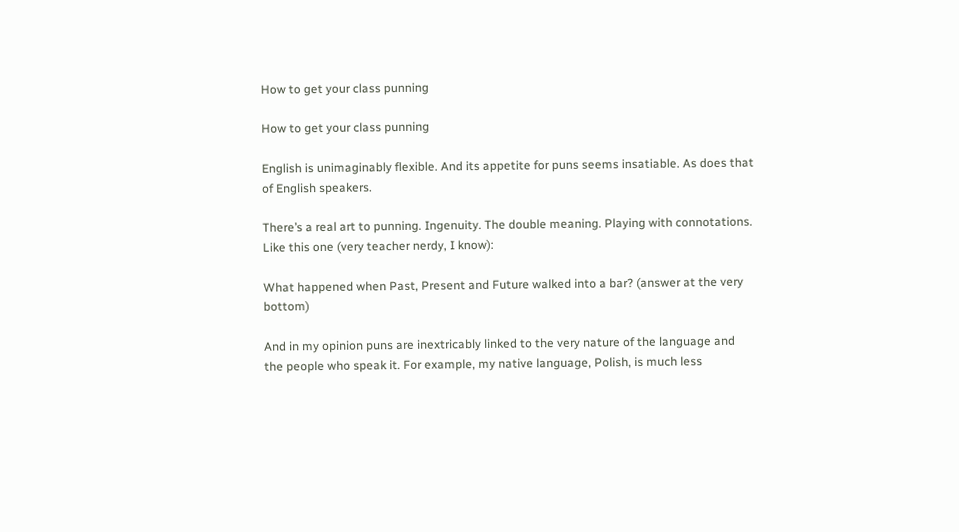How to get your class punning

How to get your class punning

English is unimaginably flexible. And its appetite for puns seems insatiable. As does that of English speakers.

There’s a real art to punning. Ingenuity. The double meaning. Playing with connotations. Like this one (very teacher nerdy, I know):

What happened when Past, Present and Future walked into a bar? (answer at the very bottom)

And in my opinion puns are inextricably linked to the very nature of the language and the people who speak it. For example, my native language, Polish, is much less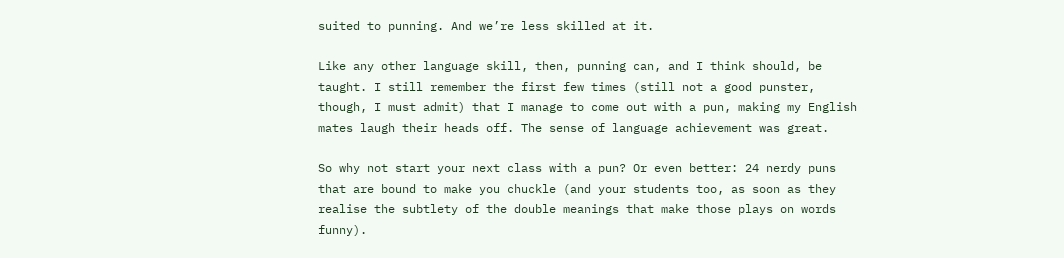suited to punning. And we’re less skilled at it.

Like any other language skill, then, punning can, and I think should, be taught. I still remember the first few times (still not a good punster, though, I must admit) that I manage to come out with a pun, making my English mates laugh their heads off. The sense of language achievement was great.

So why not start your next class with a pun? Or even better: 24 nerdy puns that are bound to make you chuckle (and your students too, as soon as they realise the subtlety of the double meanings that make those plays on words funny).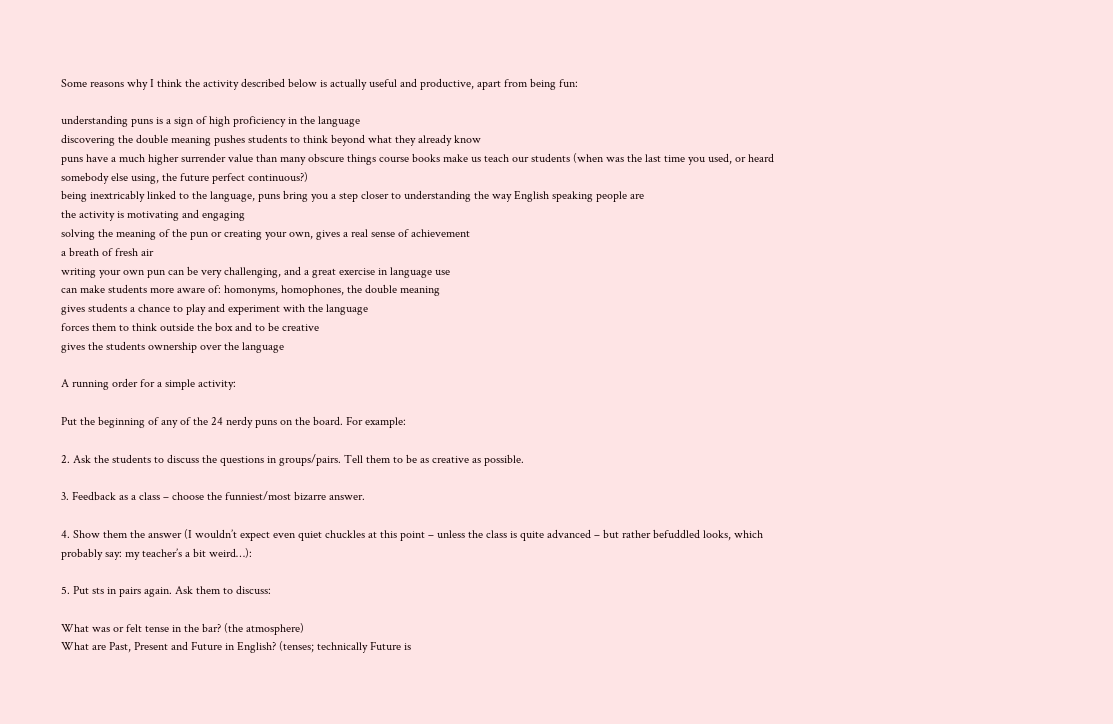Some reasons why I think the activity described below is actually useful and productive, apart from being fun:

understanding puns is a sign of high proficiency in the language
discovering the double meaning pushes students to think beyond what they already know
puns have a much higher surrender value than many obscure things course books make us teach our students (when was the last time you used, or heard somebody else using, the future perfect continuous?)
being inextricably linked to the language, puns bring you a step closer to understanding the way English speaking people are
the activity is motivating and engaging
solving the meaning of the pun or creating your own, gives a real sense of achievement
a breath of fresh air
writing your own pun can be very challenging, and a great exercise in language use
can make students more aware of: homonyms, homophones, the double meaning
gives students a chance to play and experiment with the language
forces them to think outside the box and to be creative
gives the students ownership over the language

A running order for a simple activity:

Put the beginning of any of the 24 nerdy puns on the board. For example:

2. Ask the students to discuss the questions in groups/pairs. Tell them to be as creative as possible.

3. Feedback as a class – choose the funniest/most bizarre answer.

4. Show them the answer (I wouldn’t expect even quiet chuckles at this point – unless the class is quite advanced – but rather befuddled looks, which probably say: my teacher’s a bit weird…):

5. Put sts in pairs again. Ask them to discuss:

What was or felt tense in the bar? (the atmosphere)
What are Past, Present and Future in English? (tenses; technically Future is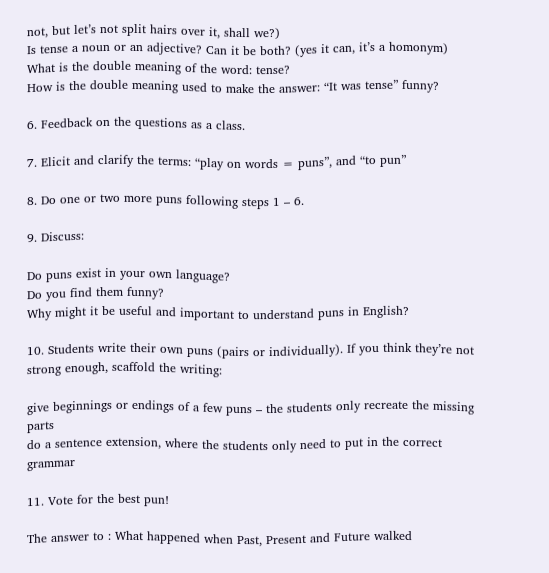not, but let’s not split hairs over it, shall we?)
Is tense a noun or an adjective? Can it be both? (yes it can, it’s a homonym)
What is the double meaning of the word: tense?
How is the double meaning used to make the answer: “It was tense” funny?

6. Feedback on the questions as a class.

7. Elicit and clarify the terms: “play on words = puns”, and “to pun”

8. Do one or two more puns following steps 1 – 6.

9. Discuss:

Do puns exist in your own language?
Do you find them funny?
Why might it be useful and important to understand puns in English?

10. Students write their own puns (pairs or individually). If you think they’re not strong enough, scaffold the writing:

give beginnings or endings of a few puns – the students only recreate the missing parts
do a sentence extension, where the students only need to put in the correct grammar

11. Vote for the best pun!

The answer to : What happened when Past, Present and Future walked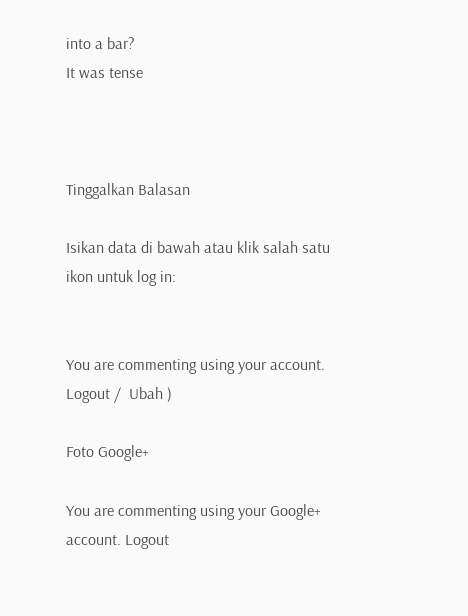into a bar?
It was tense



Tinggalkan Balasan

Isikan data di bawah atau klik salah satu ikon untuk log in:


You are commenting using your account. Logout /  Ubah )

Foto Google+

You are commenting using your Google+ account. Logout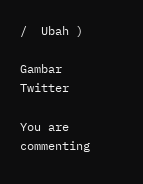/  Ubah )

Gambar Twitter

You are commenting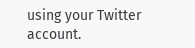using your Twitter account.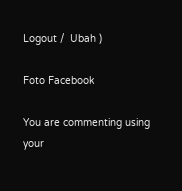Logout /  Ubah )

Foto Facebook

You are commenting using your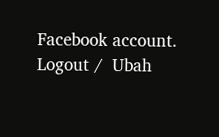Facebook account. Logout /  Ubah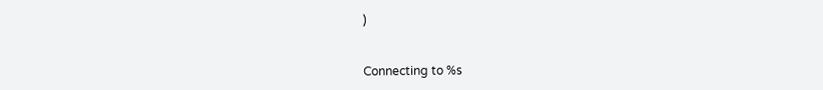)


Connecting to %s